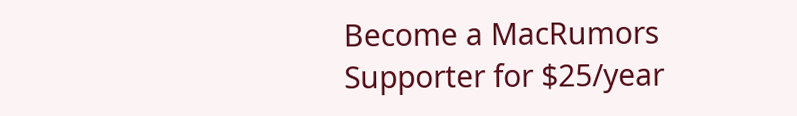Become a MacRumors Supporter for $25/year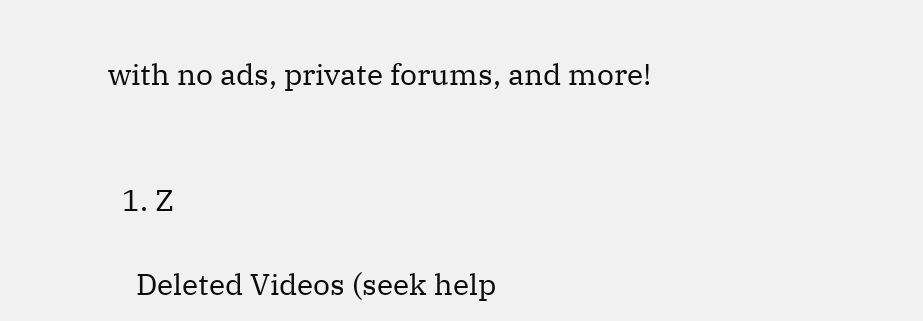with no ads, private forums, and more!


  1. Z

    Deleted Videos (seek help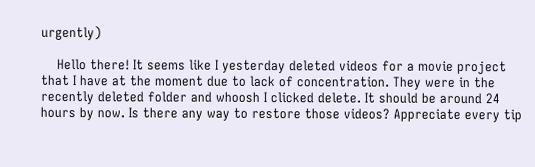urgently)

    Hello there! It seems like I yesterday deleted videos for a movie project that I have at the moment due to lack of concentration. They were in the recently deleted folder and whoosh I clicked delete. It should be around 24 hours by now. Is there any way to restore those videos? Appreciate every tip